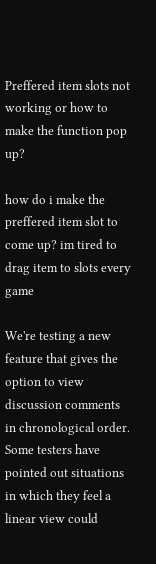Preffered item slots not working or how to make the function pop up?

how do i make the preffered item slot to come up? im tired to drag item to slots every game

We're testing a new feature that gives the option to view discussion comments in chronological order. Some testers have pointed out situations in which they feel a linear view could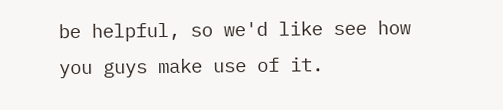be helpful, so we'd like see how you guys make use of it.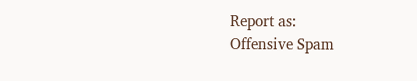Report as:
Offensive Spam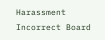Harassment Incorrect Board